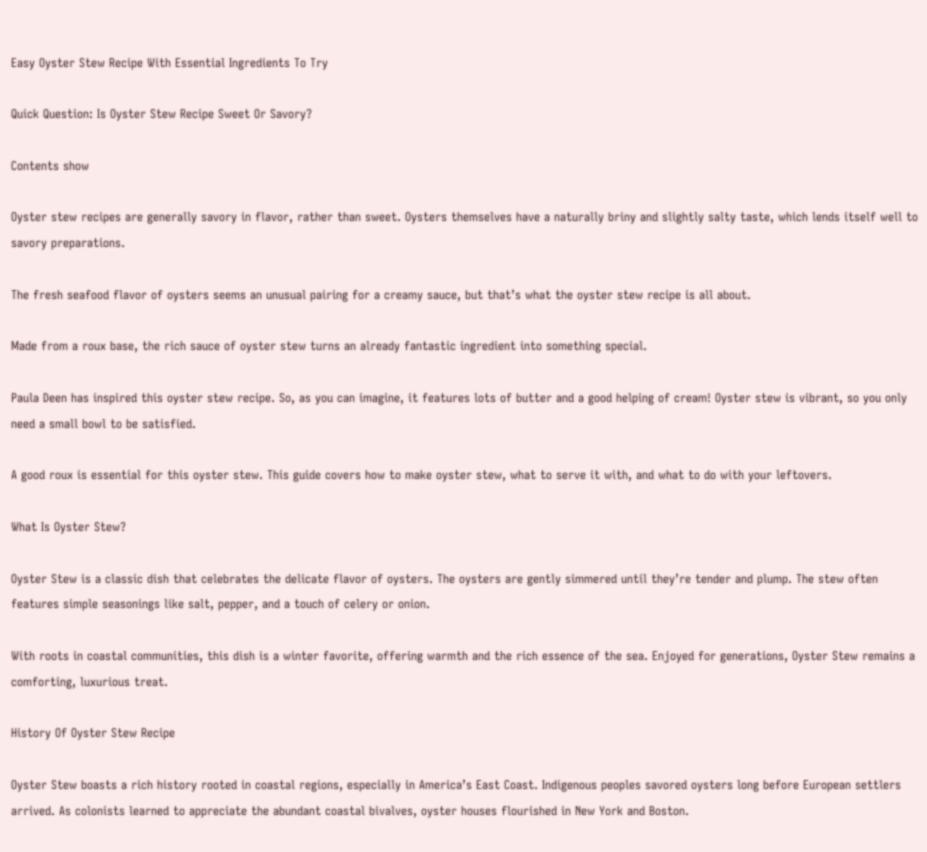Easy Oyster Stew Recipe With Essential Ingredients To Try

Quick Question: Is Oyster Stew Recipe Sweet Or Savory?

Contents show

Oyster stew recipes are generally savory in flavor, rather than sweet. Oysters themselves have a naturally briny and slightly salty taste, which lends itself well to savory preparations.

The fresh seafood flavor of oysters seems an unusual pairing for a creamy sauce, but that’s what the oyster stew recipe is all about.

Made from a roux base, the rich sauce of oyster stew turns an already fantastic ingredient into something special.

Paula Deen has inspired this oyster stew recipe. So, as you can imagine, it features lots of butter and a good helping of cream! Oyster stew is vibrant, so you only need a small bowl to be satisfied.

A good roux is essential for this oyster stew. This guide covers how to make oyster stew, what to serve it with, and what to do with your leftovers.

What Is Oyster Stew?

Oyster Stew is a classic dish that celebrates the delicate flavor of oysters. The oysters are gently simmered until they’re tender and plump. The stew often features simple seasonings like salt, pepper, and a touch of celery or onion.

With roots in coastal communities, this dish is a winter favorite, offering warmth and the rich essence of the sea. Enjoyed for generations, Oyster Stew remains a comforting, luxurious treat.

History Of Oyster Stew Recipe

Oyster Stew boasts a rich history rooted in coastal regions, especially in America’s East Coast. Indigenous peoples savored oysters long before European settlers arrived. As colonists learned to appreciate the abundant coastal bivalves, oyster houses flourished in New York and Boston.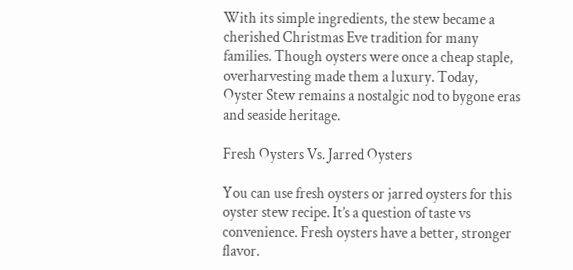With its simple ingredients, the stew became a cherished Christmas Eve tradition for many families. Though oysters were once a cheap staple, overharvesting made them a luxury. Today, Oyster Stew remains a nostalgic nod to bygone eras and seaside heritage.

Fresh Oysters Vs. Jarred Oysters

You can use fresh oysters or jarred oysters for this oyster stew recipe. It’s a question of taste vs convenience. Fresh oysters have a better, stronger flavor.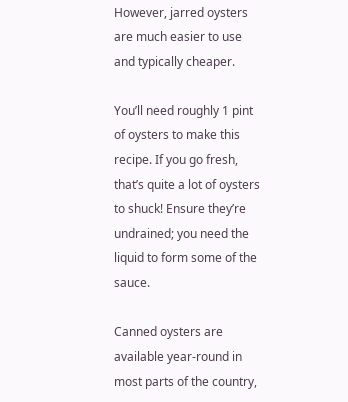However, jarred oysters are much easier to use and typically cheaper.

You’ll need roughly 1 pint of oysters to make this recipe. If you go fresh, that’s quite a lot of oysters to shuck! Ensure they’re undrained; you need the liquid to form some of the sauce.

Canned oysters are available year-round in most parts of the country,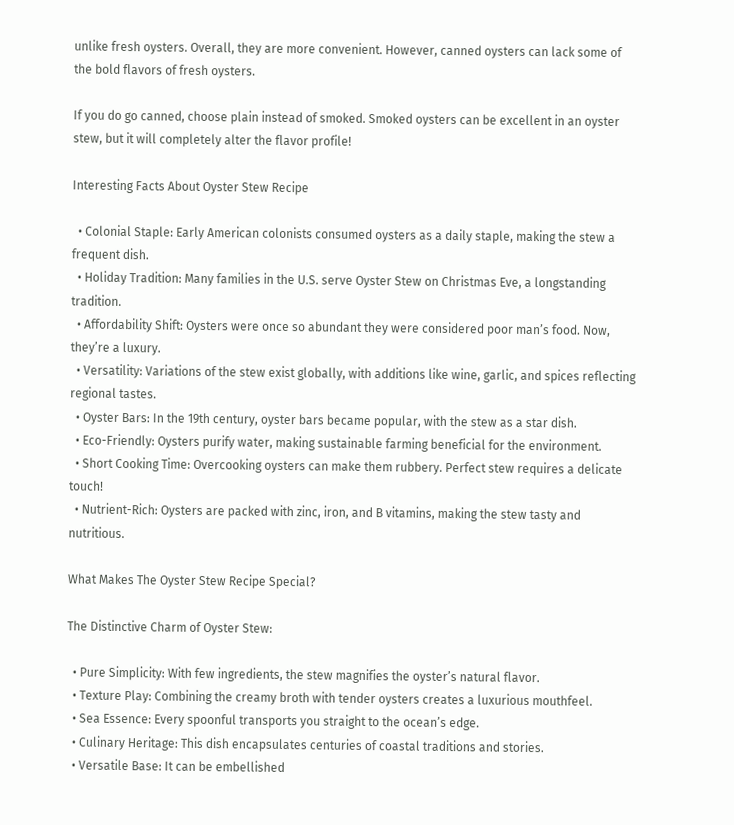unlike fresh oysters. Overall, they are more convenient. However, canned oysters can lack some of the bold flavors of fresh oysters.

If you do go canned, choose plain instead of smoked. Smoked oysters can be excellent in an oyster stew, but it will completely alter the flavor profile!

Interesting Facts About Oyster Stew Recipe

  • Colonial Staple: Early American colonists consumed oysters as a daily staple, making the stew a frequent dish.
  • Holiday Tradition: Many families in the U.S. serve Oyster Stew on Christmas Eve, a longstanding tradition.
  • Affordability Shift: Oysters were once so abundant they were considered poor man’s food. Now, they’re a luxury.
  • Versatility: Variations of the stew exist globally, with additions like wine, garlic, and spices reflecting regional tastes.
  • Oyster Bars: In the 19th century, oyster bars became popular, with the stew as a star dish.
  • Eco-Friendly: Oysters purify water, making sustainable farming beneficial for the environment.
  • Short Cooking Time: Overcooking oysters can make them rubbery. Perfect stew requires a delicate touch!
  • Nutrient-Rich: Oysters are packed with zinc, iron, and B vitamins, making the stew tasty and nutritious.

What Makes The Oyster Stew Recipe Special?

The Distinctive Charm of Oyster Stew:

  • Pure Simplicity: With few ingredients, the stew magnifies the oyster’s natural flavor.
  • Texture Play: Combining the creamy broth with tender oysters creates a luxurious mouthfeel.
  • Sea Essence: Every spoonful transports you straight to the ocean’s edge.
  • Culinary Heritage: This dish encapsulates centuries of coastal traditions and stories.
  • Versatile Base: It can be embellished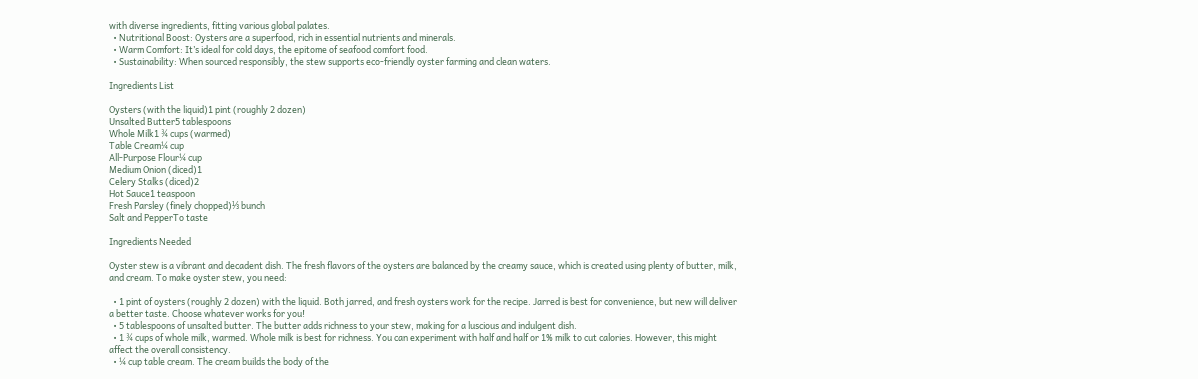with diverse ingredients, fitting various global palates.
  • Nutritional Boost: Oysters are a superfood, rich in essential nutrients and minerals.
  • Warm Comfort: It’s ideal for cold days, the epitome of seafood comfort food.
  • Sustainability: When sourced responsibly, the stew supports eco-friendly oyster farming and clean waters.

Ingredients List

Oysters (with the liquid)1 pint (roughly 2 dozen)
Unsalted Butter5 tablespoons
Whole Milk1 ¾ cups (warmed)
Table Cream¼ cup
All-Purpose Flour¼ cup
Medium Onion (diced)1
Celery Stalks (diced)2
Hot Sauce1 teaspoon
Fresh Parsley (finely chopped)⅓ bunch
Salt and PepperTo taste

Ingredients Needed

Oyster stew is a vibrant and decadent dish. The fresh flavors of the oysters are balanced by the creamy sauce, which is created using plenty of butter, milk, and cream. To make oyster stew, you need:

  • 1 pint of oysters (roughly 2 dozen) with the liquid. Both jarred, and fresh oysters work for the recipe. Jarred is best for convenience, but new will deliver a better taste. Choose whatever works for you!
  • 5 tablespoons of unsalted butter. The butter adds richness to your stew, making for a luscious and indulgent dish.
  • 1 ¾ cups of whole milk, warmed. Whole milk is best for richness. You can experiment with half and half or 1% milk to cut calories. However, this might affect the overall consistency.
  • ¼ cup table cream. The cream builds the body of the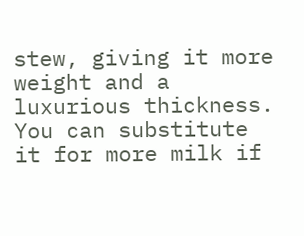stew, giving it more weight and a luxurious thickness. You can substitute it for more milk if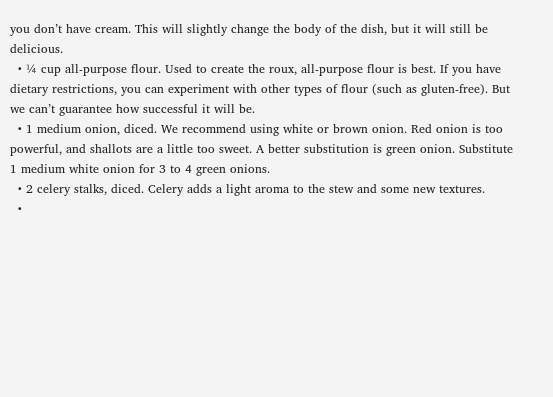you don’t have cream. This will slightly change the body of the dish, but it will still be delicious.
  • ¼ cup all-purpose flour. Used to create the roux, all-purpose flour is best. If you have dietary restrictions, you can experiment with other types of flour (such as gluten-free). But we can’t guarantee how successful it will be.
  • 1 medium onion, diced. We recommend using white or brown onion. Red onion is too powerful, and shallots are a little too sweet. A better substitution is green onion. Substitute 1 medium white onion for 3 to 4 green onions.
  • 2 celery stalks, diced. Celery adds a light aroma to the stew and some new textures.
  •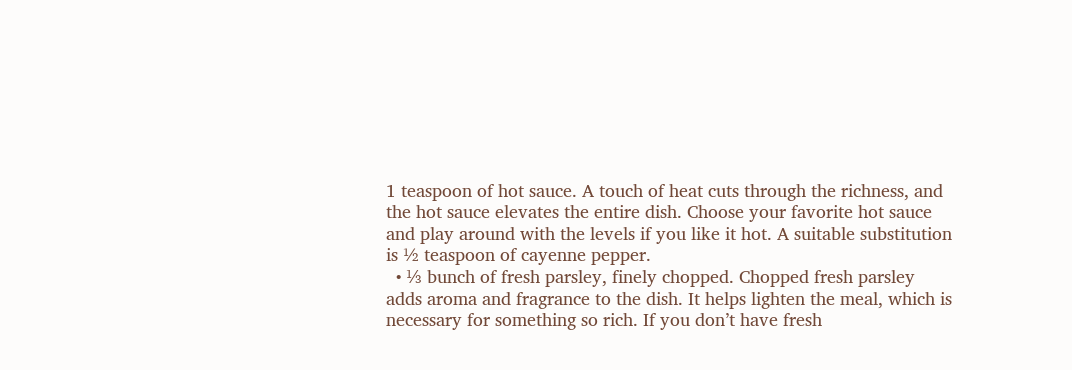1 teaspoon of hot sauce. A touch of heat cuts through the richness, and the hot sauce elevates the entire dish. Choose your favorite hot sauce and play around with the levels if you like it hot. A suitable substitution is ½ teaspoon of cayenne pepper.
  • ⅓ bunch of fresh parsley, finely chopped. Chopped fresh parsley adds aroma and fragrance to the dish. It helps lighten the meal, which is necessary for something so rich. If you don’t have fresh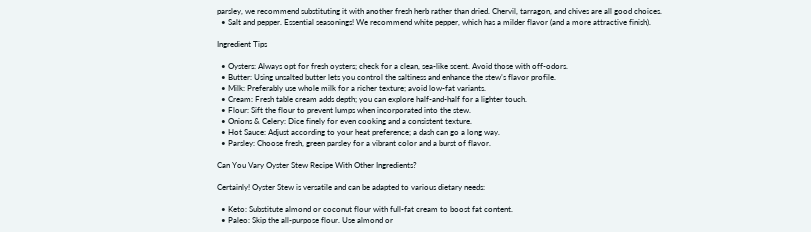parsley, we recommend substituting it with another fresh herb rather than dried. Chervil, tarragon, and chives are all good choices.
  • Salt and pepper. Essential seasonings! We recommend white pepper, which has a milder flavor (and a more attractive finish).

Ingredient Tips

  • Oysters: Always opt for fresh oysters; check for a clean, sea-like scent. Avoid those with off-odors.
  • Butter: Using unsalted butter lets you control the saltiness and enhance the stew’s flavor profile.
  • Milk: Preferably use whole milk for a richer texture; avoid low-fat variants.
  • Cream: Fresh table cream adds depth; you can explore half-and-half for a lighter touch.
  • Flour: Sift the flour to prevent lumps when incorporated into the stew.
  • Onions & Celery: Dice finely for even cooking and a consistent texture.
  • Hot Sauce: Adjust according to your heat preference; a dash can go a long way.
  • Parsley: Choose fresh, green parsley for a vibrant color and a burst of flavor.

Can You Vary Oyster Stew Recipe With Other Ingredients?

Certainly! Oyster Stew is versatile and can be adapted to various dietary needs:

  • Keto: Substitute almond or coconut flour with full-fat cream to boost fat content.
  • Paleo: Skip the all-purpose flour. Use almond or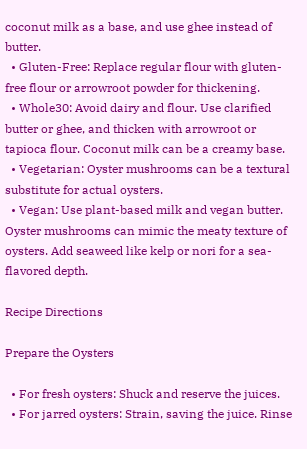coconut milk as a base, and use ghee instead of butter.
  • Gluten-Free: Replace regular flour with gluten-free flour or arrowroot powder for thickening.
  • Whole30: Avoid dairy and flour. Use clarified butter or ghee, and thicken with arrowroot or tapioca flour. Coconut milk can be a creamy base.
  • Vegetarian: Oyster mushrooms can be a textural substitute for actual oysters.
  • Vegan: Use plant-based milk and vegan butter. Oyster mushrooms can mimic the meaty texture of oysters. Add seaweed like kelp or nori for a sea-flavored depth.

Recipe Directions

Prepare the Oysters

  • For fresh oysters: Shuck and reserve the juices.
  • For jarred oysters: Strain, saving the juice. Rinse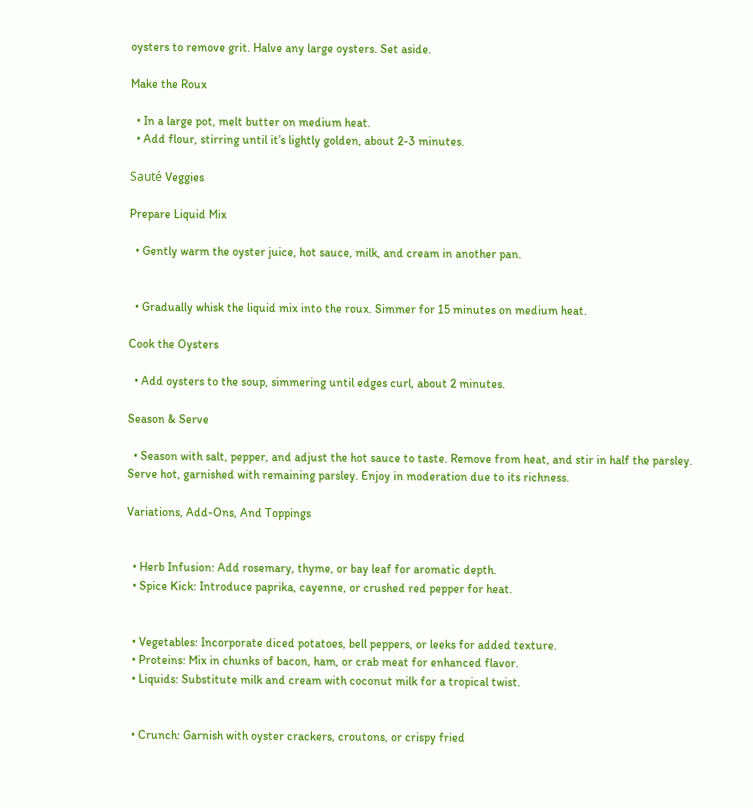oysters to remove grit. Halve any large oysters. Set aside.

Make the Roux

  • In a large pot, melt butter on medium heat.
  • Add flour, stirring until it’s lightly golden, about 2-3 minutes.

Sauté Veggies

Prepare Liquid Mix

  • Gently warm the oyster juice, hot sauce, milk, and cream in another pan.


  • Gradually whisk the liquid mix into the roux. Simmer for 15 minutes on medium heat.

Cook the Oysters

  • Add oysters to the soup, simmering until edges curl, about 2 minutes.

Season & Serve

  • Season with salt, pepper, and adjust the hot sauce to taste. Remove from heat, and stir in half the parsley. Serve hot, garnished with remaining parsley. Enjoy in moderation due to its richness.

Variations, Add-Ons, And Toppings


  • Herb Infusion: Add rosemary, thyme, or bay leaf for aromatic depth.
  • Spice Kick: Introduce paprika, cayenne, or crushed red pepper for heat.


  • Vegetables: Incorporate diced potatoes, bell peppers, or leeks for added texture.
  • Proteins: Mix in chunks of bacon, ham, or crab meat for enhanced flavor.
  • Liquids: Substitute milk and cream with coconut milk for a tropical twist.


  • Crunch: Garnish with oyster crackers, croutons, or crispy fried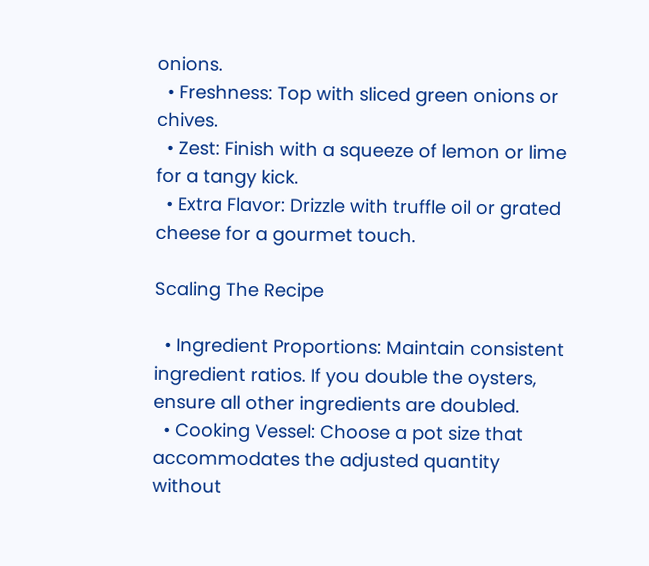onions.
  • Freshness: Top with sliced green onions or chives.
  • Zest: Finish with a squeeze of lemon or lime for a tangy kick.
  • Extra Flavor: Drizzle with truffle oil or grated cheese for a gourmet touch.

Scaling The Recipe

  • Ingredient Proportions: Maintain consistent ingredient ratios. If you double the oysters, ensure all other ingredients are doubled.
  • Cooking Vessel: Choose a pot size that accommodates the adjusted quantity without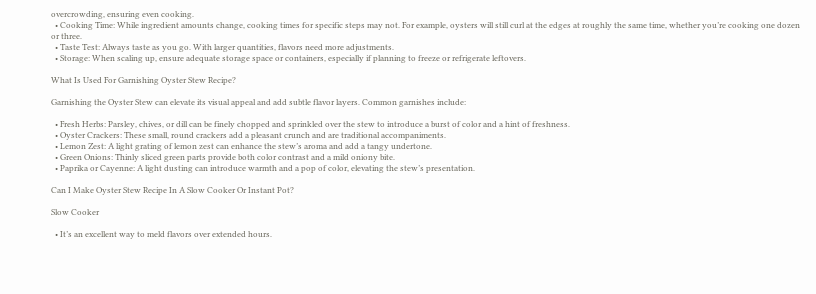overcrowding, ensuring even cooking.
  • Cooking Time: While ingredient amounts change, cooking times for specific steps may not. For example, oysters will still curl at the edges at roughly the same time, whether you’re cooking one dozen or three.
  • Taste Test: Always taste as you go. With larger quantities, flavors need more adjustments.
  • Storage: When scaling up, ensure adequate storage space or containers, especially if planning to freeze or refrigerate leftovers.

What Is Used For Garnishing Oyster Stew Recipe?

Garnishing the Oyster Stew can elevate its visual appeal and add subtle flavor layers. Common garnishes include:

  • Fresh Herbs: Parsley, chives, or dill can be finely chopped and sprinkled over the stew to introduce a burst of color and a hint of freshness.
  • Oyster Crackers: These small, round crackers add a pleasant crunch and are traditional accompaniments.
  • Lemon Zest: A light grating of lemon zest can enhance the stew’s aroma and add a tangy undertone.
  • Green Onions: Thinly sliced green parts provide both color contrast and a mild oniony bite.
  • Paprika or Cayenne: A light dusting can introduce warmth and a pop of color, elevating the stew’s presentation.

Can I Make Oyster Stew Recipe In A Slow Cooker Or Instant Pot?

Slow Cooker

  • It’s an excellent way to meld flavors over extended hours.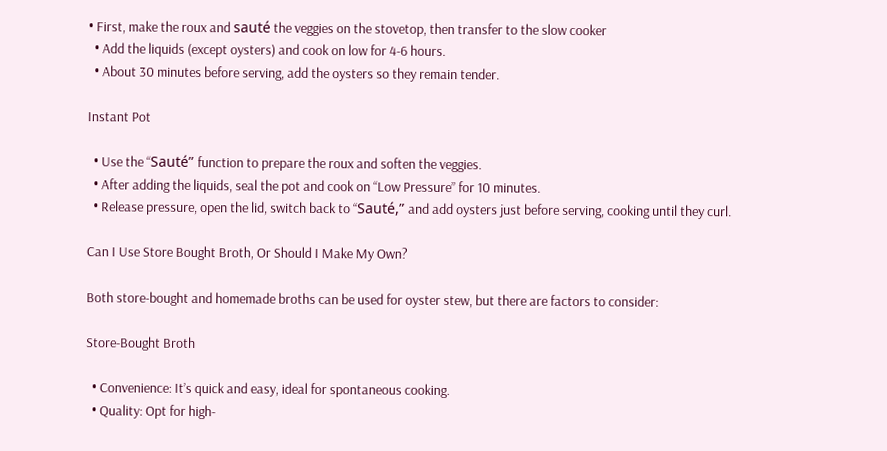• First, make the roux and sauté the veggies on the stovetop, then transfer to the slow cooker
  • Add the liquids (except oysters) and cook on low for 4-6 hours.
  • About 30 minutes before serving, add the oysters so they remain tender.

Instant Pot

  • Use the “Sauté” function to prepare the roux and soften the veggies.
  • After adding the liquids, seal the pot and cook on “Low Pressure” for 10 minutes.
  • Release pressure, open the lid, switch back to “Sauté,” and add oysters just before serving, cooking until they curl.

Can I Use Store Bought Broth, Or Should I Make My Own?

Both store-bought and homemade broths can be used for oyster stew, but there are factors to consider:

Store-Bought Broth

  • Convenience: It’s quick and easy, ideal for spontaneous cooking.
  • Quality: Opt for high-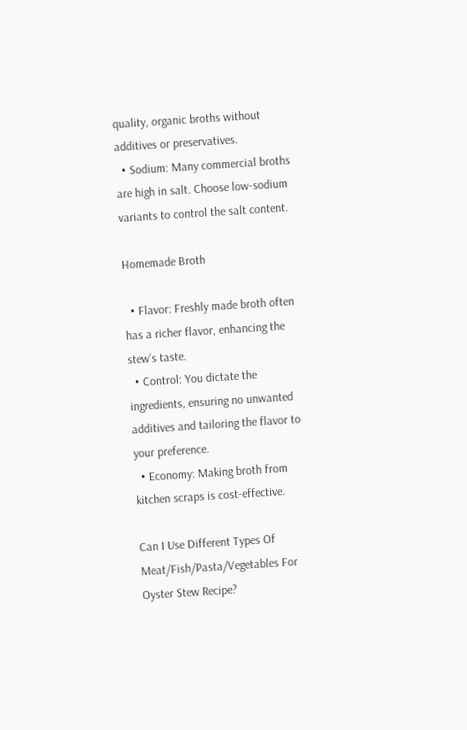quality, organic broths without additives or preservatives.
  • Sodium: Many commercial broths are high in salt. Choose low-sodium variants to control the salt content.

Homemade Broth

  • Flavor: Freshly made broth often has a richer flavor, enhancing the stew’s taste.
  • Control: You dictate the ingredients, ensuring no unwanted additives and tailoring the flavor to your preference.
  • Economy: Making broth from kitchen scraps is cost-effective.

Can I Use Different Types Of Meat/Fish/Pasta/Vegetables For Oyster Stew Recipe?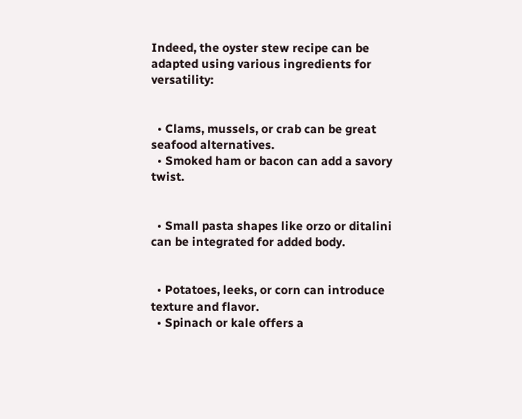Indeed, the oyster stew recipe can be adapted using various ingredients for versatility:


  • Clams, mussels, or crab can be great seafood alternatives.
  • Smoked ham or bacon can add a savory twist.


  • Small pasta shapes like orzo or ditalini can be integrated for added body.


  • Potatoes, leeks, or corn can introduce texture and flavor.
  • Spinach or kale offers a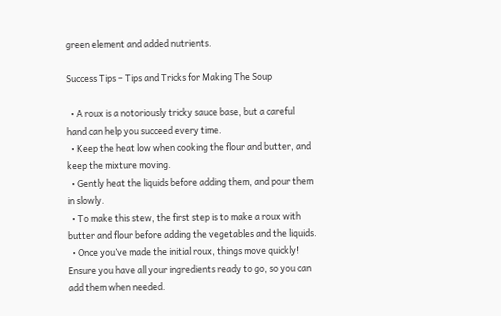green element and added nutrients.

Success Tips – Tips and Tricks for Making The Soup

  • A roux is a notoriously tricky sauce base, but a careful hand can help you succeed every time.
  • Keep the heat low when cooking the flour and butter, and keep the mixture moving.
  • Gently heat the liquids before adding them, and pour them in slowly.
  • To make this stew, the first step is to make a roux with butter and flour before adding the vegetables and the liquids.
  • Once you’ve made the initial roux, things move quickly! Ensure you have all your ingredients ready to go, so you can add them when needed.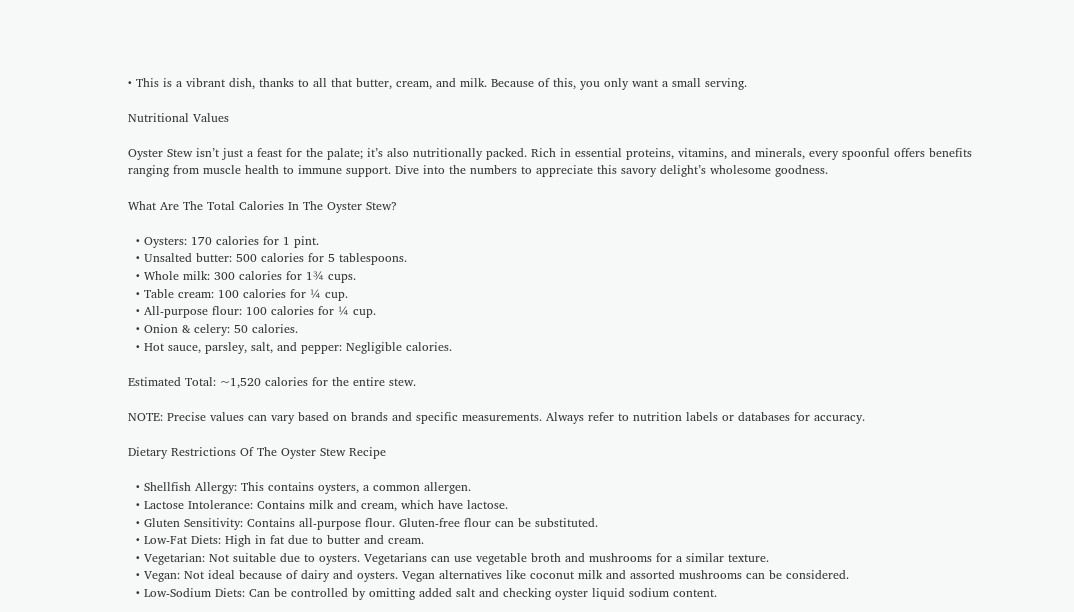• This is a vibrant dish, thanks to all that butter, cream, and milk. Because of this, you only want a small serving.

Nutritional Values

Oyster Stew isn’t just a feast for the palate; it’s also nutritionally packed. Rich in essential proteins, vitamins, and minerals, every spoonful offers benefits ranging from muscle health to immune support. Dive into the numbers to appreciate this savory delight’s wholesome goodness.

What Are The Total Calories In The Oyster Stew?

  • Oysters: 170 calories for 1 pint.
  • Unsalted butter: 500 calories for 5 tablespoons.
  • Whole milk: 300 calories for 1¾ cups.
  • Table cream: 100 calories for ¼ cup.
  • All-purpose flour: 100 calories for ¼ cup.
  • Onion & celery: 50 calories.
  • Hot sauce, parsley, salt, and pepper: Negligible calories.

Estimated Total: ~1,520 calories for the entire stew.

NOTE: Precise values can vary based on brands and specific measurements. Always refer to nutrition labels or databases for accuracy.

Dietary Restrictions Of The Oyster Stew Recipe

  • Shellfish Allergy: This contains oysters, a common allergen.
  • Lactose Intolerance: Contains milk and cream, which have lactose.
  • Gluten Sensitivity: Contains all-purpose flour. Gluten-free flour can be substituted.
  • Low-Fat Diets: High in fat due to butter and cream.
  • Vegetarian: Not suitable due to oysters. Vegetarians can use vegetable broth and mushrooms for a similar texture.
  • Vegan: Not ideal because of dairy and oysters. Vegan alternatives like coconut milk and assorted mushrooms can be considered.
  • Low-Sodium Diets: Can be controlled by omitting added salt and checking oyster liquid sodium content.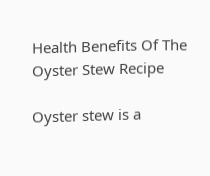Health Benefits Of The Oyster Stew Recipe

Oyster stew is a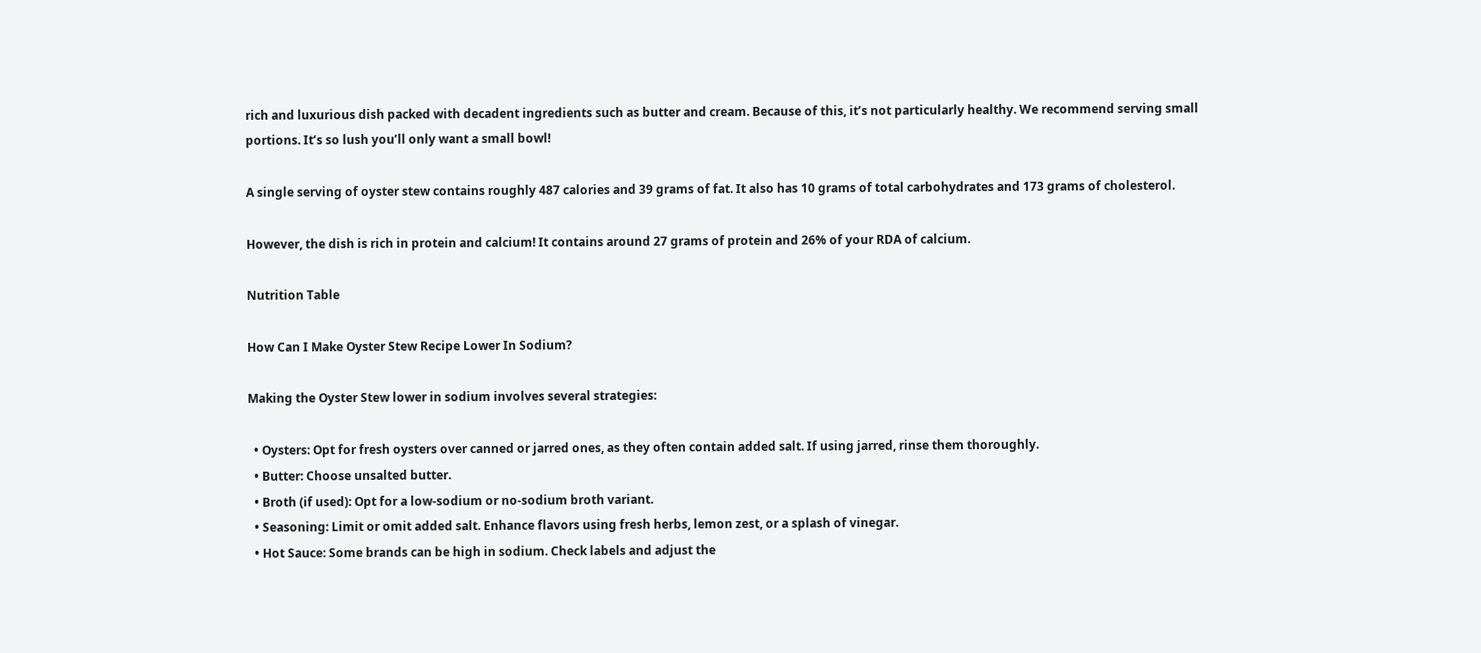rich and luxurious dish packed with decadent ingredients such as butter and cream. Because of this, it’s not particularly healthy. We recommend serving small portions. It’s so lush you’ll only want a small bowl!

A single serving of oyster stew contains roughly 487 calories and 39 grams of fat. It also has 10 grams of total carbohydrates and 173 grams of cholesterol.

However, the dish is rich in protein and calcium! It contains around 27 grams of protein and 26% of your RDA of calcium.

Nutrition Table

How Can I Make Oyster Stew Recipe Lower In Sodium?

Making the Oyster Stew lower in sodium involves several strategies:

  • Oysters: Opt for fresh oysters over canned or jarred ones, as they often contain added salt. If using jarred, rinse them thoroughly.
  • Butter: Choose unsalted butter.
  • Broth (if used): Opt for a low-sodium or no-sodium broth variant.
  • Seasoning: Limit or omit added salt. Enhance flavors using fresh herbs, lemon zest, or a splash of vinegar.
  • Hot Sauce: Some brands can be high in sodium. Check labels and adjust the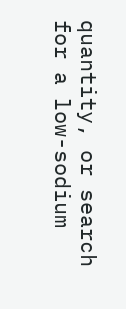quantity, or search for a low-sodium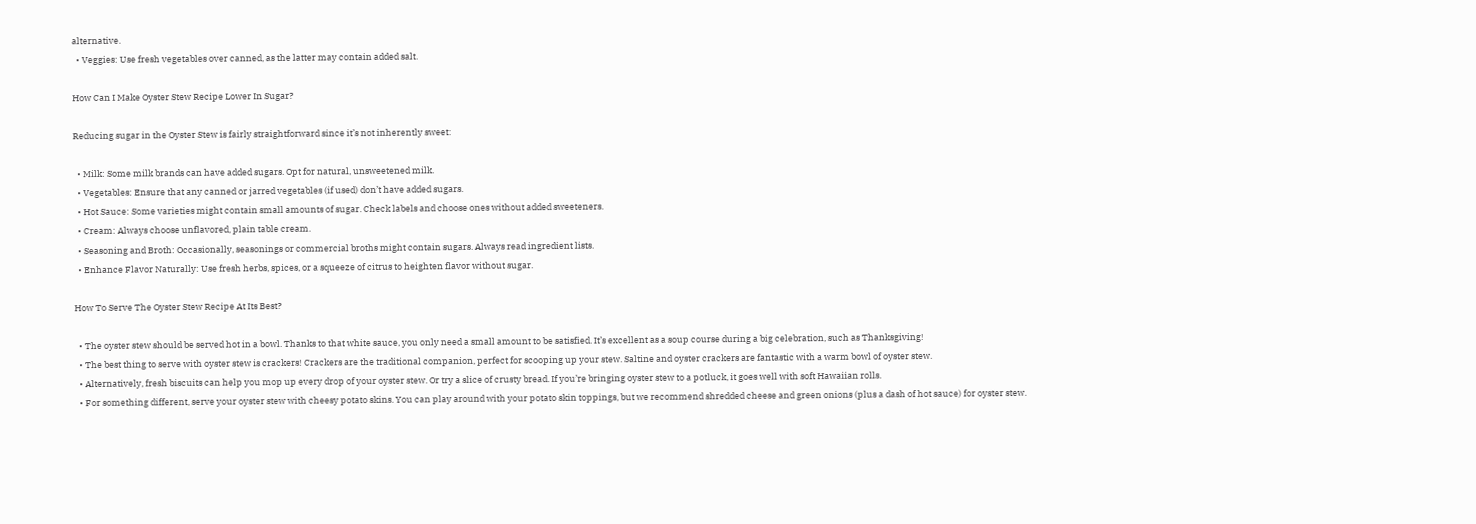alternative.
  • Veggies: Use fresh vegetables over canned, as the latter may contain added salt.

How Can I Make Oyster Stew Recipe Lower In Sugar?

Reducing sugar in the Oyster Stew is fairly straightforward since it’s not inherently sweet:

  • Milk: Some milk brands can have added sugars. Opt for natural, unsweetened milk.
  • Vegetables: Ensure that any canned or jarred vegetables (if used) don’t have added sugars.
  • Hot Sauce: Some varieties might contain small amounts of sugar. Check labels and choose ones without added sweeteners.
  • Cream: Always choose unflavored, plain table cream.
  • Seasoning and Broth: Occasionally, seasonings or commercial broths might contain sugars. Always read ingredient lists.
  • Enhance Flavor Naturally: Use fresh herbs, spices, or a squeeze of citrus to heighten flavor without sugar.

How To Serve The Oyster Stew Recipe At Its Best?

  • The oyster stew should be served hot in a bowl. Thanks to that white sauce, you only need a small amount to be satisfied. It’s excellent as a soup course during a big celebration, such as Thanksgiving!
  • The best thing to serve with oyster stew is crackers! Crackers are the traditional companion, perfect for scooping up your stew. Saltine and oyster crackers are fantastic with a warm bowl of oyster stew.
  • Alternatively, fresh biscuits can help you mop up every drop of your oyster stew. Or try a slice of crusty bread. If you’re bringing oyster stew to a potluck, it goes well with soft Hawaiian rolls.
  • For something different, serve your oyster stew with cheesy potato skins. You can play around with your potato skin toppings, but we recommend shredded cheese and green onions (plus a dash of hot sauce) for oyster stew.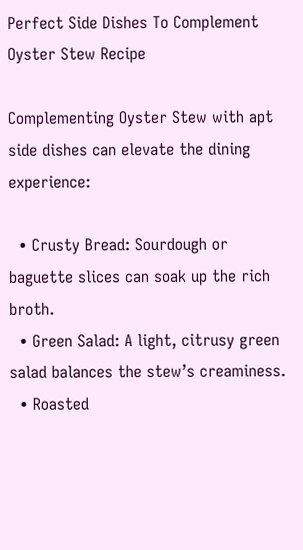Perfect Side Dishes To Complement Oyster Stew Recipe

Complementing Oyster Stew with apt side dishes can elevate the dining experience:

  • Crusty Bread: Sourdough or baguette slices can soak up the rich broth.
  • Green Salad: A light, citrusy green salad balances the stew’s creaminess.
  • Roasted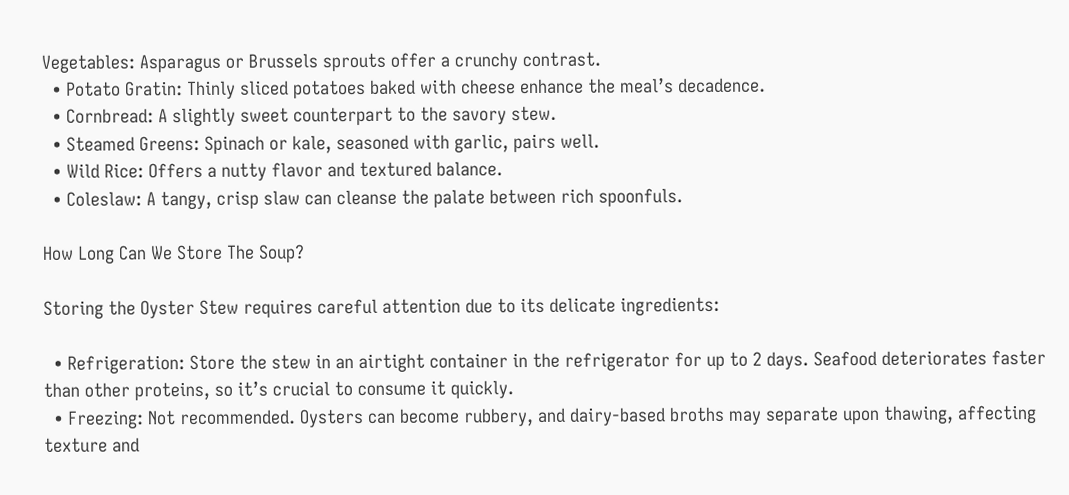Vegetables: Asparagus or Brussels sprouts offer a crunchy contrast.
  • Potato Gratin: Thinly sliced potatoes baked with cheese enhance the meal’s decadence.
  • Cornbread: A slightly sweet counterpart to the savory stew.
  • Steamed Greens: Spinach or kale, seasoned with garlic, pairs well.
  • Wild Rice: Offers a nutty flavor and textured balance.
  • Coleslaw: A tangy, crisp slaw can cleanse the palate between rich spoonfuls.

How Long Can We Store The Soup?

Storing the Oyster Stew requires careful attention due to its delicate ingredients:

  • Refrigeration: Store the stew in an airtight container in the refrigerator for up to 2 days. Seafood deteriorates faster than other proteins, so it’s crucial to consume it quickly.
  • Freezing: Not recommended. Oysters can become rubbery, and dairy-based broths may separate upon thawing, affecting texture and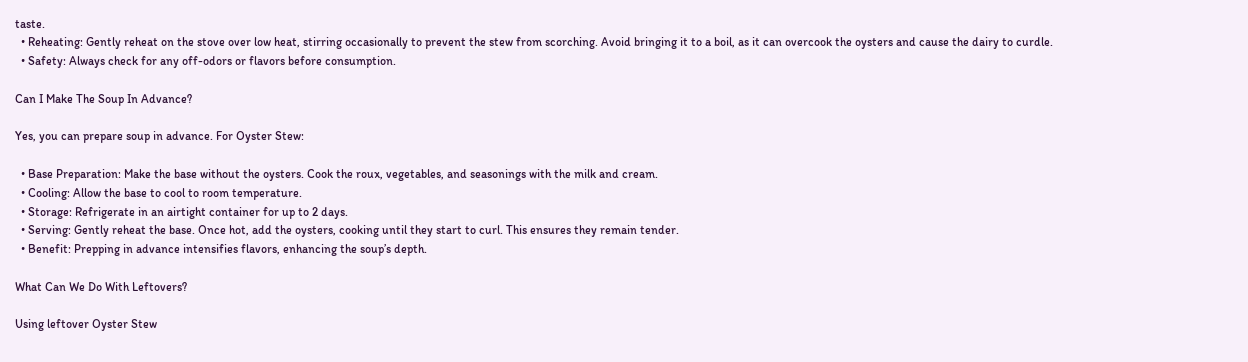taste.
  • Reheating: Gently reheat on the stove over low heat, stirring occasionally to prevent the stew from scorching. Avoid bringing it to a boil, as it can overcook the oysters and cause the dairy to curdle.
  • Safety: Always check for any off-odors or flavors before consumption.

Can I Make The Soup In Advance?

Yes, you can prepare soup in advance. For Oyster Stew:

  • Base Preparation: Make the base without the oysters. Cook the roux, vegetables, and seasonings with the milk and cream.
  • Cooling: Allow the base to cool to room temperature.
  • Storage: Refrigerate in an airtight container for up to 2 days.
  • Serving: Gently reheat the base. Once hot, add the oysters, cooking until they start to curl. This ensures they remain tender.
  • Benefit: Prepping in advance intensifies flavors, enhancing the soup’s depth.

What Can We Do With Leftovers?

Using leftover Oyster Stew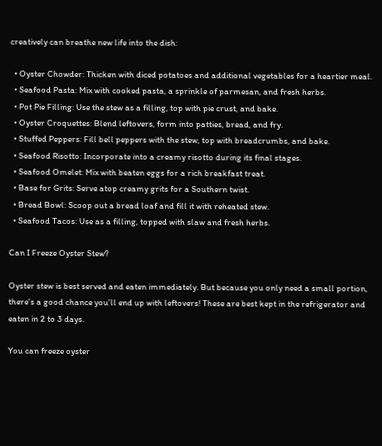creatively can breathe new life into the dish:

  • Oyster Chowder: Thicken with diced potatoes and additional vegetables for a heartier meal.
  • Seafood Pasta: Mix with cooked pasta, a sprinkle of parmesan, and fresh herbs.
  • Pot Pie Filling: Use the stew as a filling, top with pie crust, and bake.
  • Oyster Croquettes: Blend leftovers, form into patties, bread, and fry.
  • Stuffed Peppers: Fill bell peppers with the stew, top with breadcrumbs, and bake.
  • Seafood Risotto: Incorporate into a creamy risotto during its final stages.
  • Seafood Omelet: Mix with beaten eggs for a rich breakfast treat.
  • Base for Grits: Serve atop creamy grits for a Southern twist.
  • Bread Bowl: Scoop out a bread loaf and fill it with reheated stew.
  • Seafood Tacos: Use as a filling, topped with slaw and fresh herbs.

Can I Freeze Oyster Stew?

Oyster stew is best served and eaten immediately. But because you only need a small portion, there’s a good chance you’ll end up with leftovers! These are best kept in the refrigerator and eaten in 2 to 3 days.

You can freeze oyster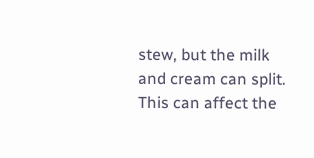stew, but the milk and cream can split. This can affect the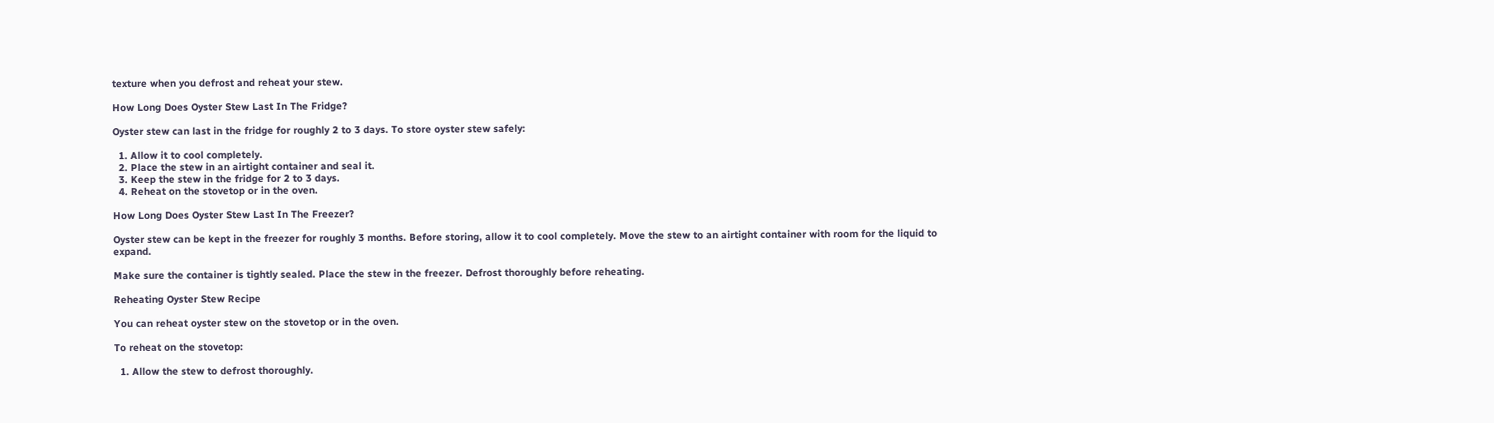texture when you defrost and reheat your stew.

How Long Does Oyster Stew Last In The Fridge?

Oyster stew can last in the fridge for roughly 2 to 3 days. To store oyster stew safely:

  1. Allow it to cool completely.
  2. Place the stew in an airtight container and seal it.
  3. Keep the stew in the fridge for 2 to 3 days.
  4. Reheat on the stovetop or in the oven.

How Long Does Oyster Stew Last In The Freezer?

Oyster stew can be kept in the freezer for roughly 3 months. Before storing, allow it to cool completely. Move the stew to an airtight container with room for the liquid to expand.

Make sure the container is tightly sealed. Place the stew in the freezer. Defrost thoroughly before reheating.

Reheating Oyster Stew Recipe

You can reheat oyster stew on the stovetop or in the oven.

To reheat on the stovetop:

  1. Allow the stew to defrost thoroughly.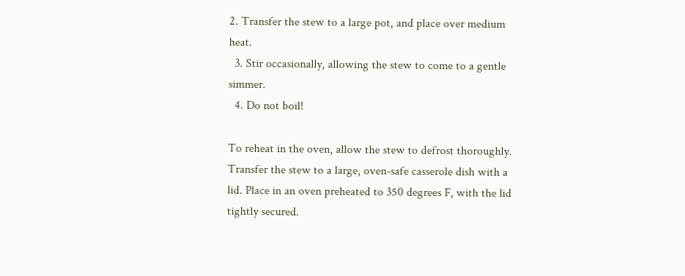2. Transfer the stew to a large pot, and place over medium heat.
  3. Stir occasionally, allowing the stew to come to a gentle simmer.
  4. Do not boil!

To reheat in the oven, allow the stew to defrost thoroughly. Transfer the stew to a large, oven-safe casserole dish with a lid. Place in an oven preheated to 350 degrees F, with the lid tightly secured.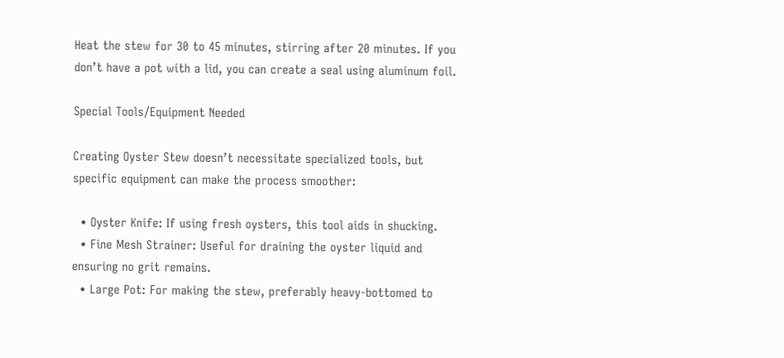Heat the stew for 30 to 45 minutes, stirring after 20 minutes. If you don’t have a pot with a lid, you can create a seal using aluminum foil.

Special Tools/Equipment Needed

Creating Oyster Stew doesn’t necessitate specialized tools, but specific equipment can make the process smoother:

  • Oyster Knife: If using fresh oysters, this tool aids in shucking.
  • Fine Mesh Strainer: Useful for draining the oyster liquid and ensuring no grit remains.
  • Large Pot: For making the stew, preferably heavy-bottomed to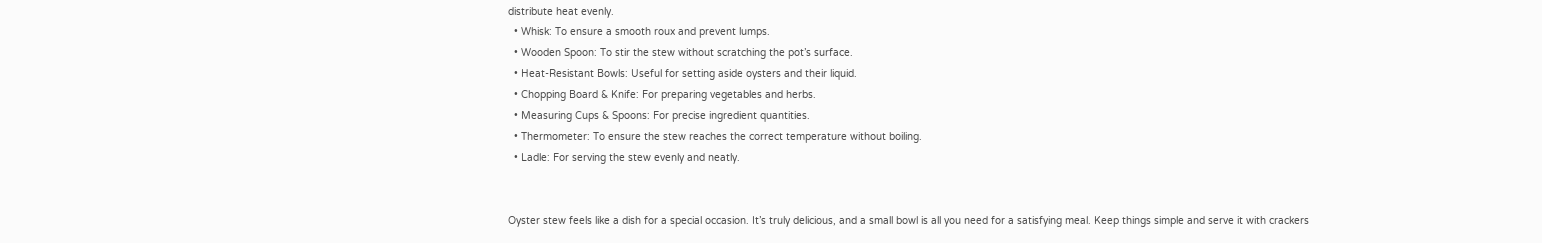distribute heat evenly.
  • Whisk: To ensure a smooth roux and prevent lumps.
  • Wooden Spoon: To stir the stew without scratching the pot’s surface.
  • Heat-Resistant Bowls: Useful for setting aside oysters and their liquid.
  • Chopping Board & Knife: For preparing vegetables and herbs.
  • Measuring Cups & Spoons: For precise ingredient quantities.
  • Thermometer: To ensure the stew reaches the correct temperature without boiling.
  • Ladle: For serving the stew evenly and neatly.


Oyster stew feels like a dish for a special occasion. It’s truly delicious, and a small bowl is all you need for a satisfying meal. Keep things simple and serve it with crackers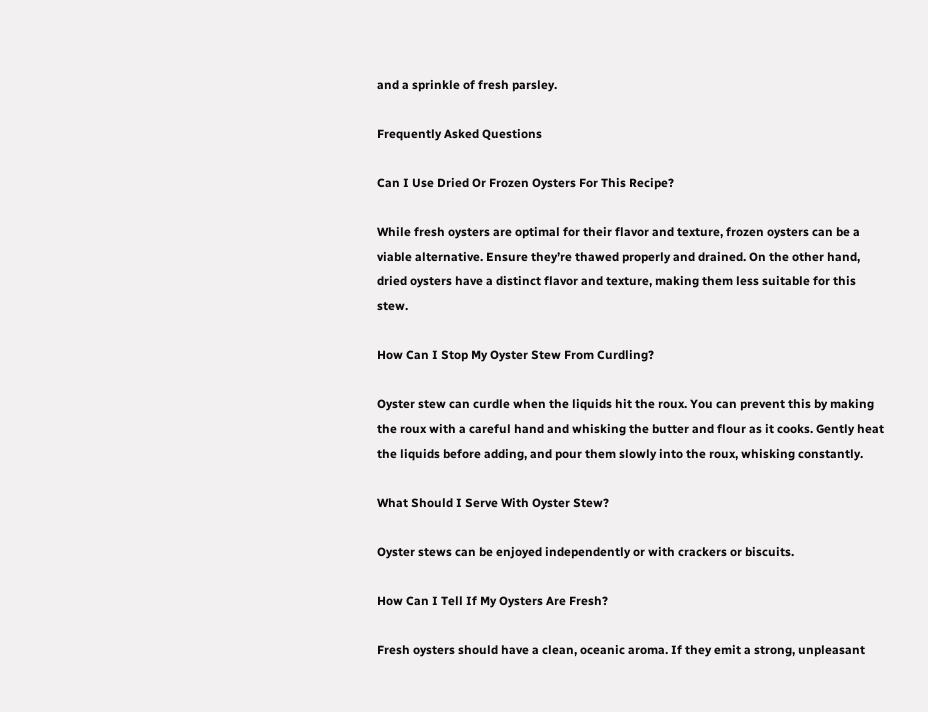and a sprinkle of fresh parsley.

Frequently Asked Questions

Can I Use Dried Or Frozen Oysters For This Recipe?

While fresh oysters are optimal for their flavor and texture, frozen oysters can be a viable alternative. Ensure they’re thawed properly and drained. On the other hand, dried oysters have a distinct flavor and texture, making them less suitable for this stew.

How Can I Stop My Oyster Stew From Curdling?

Oyster stew can curdle when the liquids hit the roux. You can prevent this by making the roux with a careful hand and whisking the butter and flour as it cooks. Gently heat the liquids before adding, and pour them slowly into the roux, whisking constantly.

What Should I Serve With Oyster Stew?

Oyster stews can be enjoyed independently or with crackers or biscuits.

How Can I Tell If My Oysters Are Fresh?

Fresh oysters should have a clean, oceanic aroma. If they emit a strong, unpleasant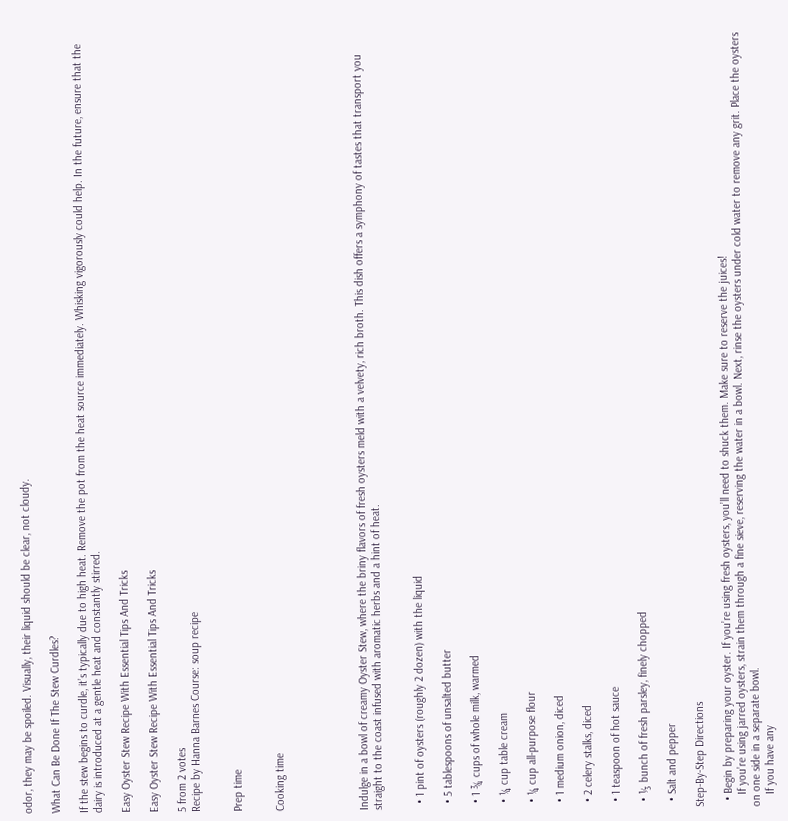odor, they may be spoiled. Visually, their liquid should be clear, not cloudy.

What Can Be Done If The Stew Curdles?

If the stew begins to curdle, it’s typically due to high heat. Remove the pot from the heat source immediately. Whisking vigorously could help. In the future, ensure that the dairy is introduced at a gentle heat and constantly stirred.

Easy Oyster Stew Recipe With Essential Tips And Tricks

Easy Oyster Stew Recipe With Essential Tips And Tricks

5 from 2 votes
Recipe by Hanna Barnes Course: soup recipe


Prep time


Cooking time





Indulge in a bowl of creamy Oyster Stew, where the briny flavors of fresh oysters meld with a velvety, rich broth. This dish offers a symphony of tastes that transport you straight to the coast infused with aromatic herbs and a hint of heat.


  • 1 pint of oysters (roughly 2 dozen) with the liquid

  • 5 tablespoons of unsalted butter

  • 1 ¾ cups of whole milk, warmed

  • ¼ cup table cream

  • ¼ cup all-purpose flour

  • 1 medium onion, diced

  • 2 celery stalks, diced

  • 1 teaspoon of hot sauce

  • ⅓ bunch of fresh parsley, finely chopped

  • Salt and pepper

Step-By-Step Directions

  • Begin by preparing your oyster. If you’re using fresh oysters, you’ll need to shuck them. Make sure to reserve the juices!
    If you’re using jarred oysters, strain them through a fine sieve, reserving the water in a bowl. Next, rinse the oysters under cold water to remove any grit. Place the oysters on one side in a separate bowl.
    If you have any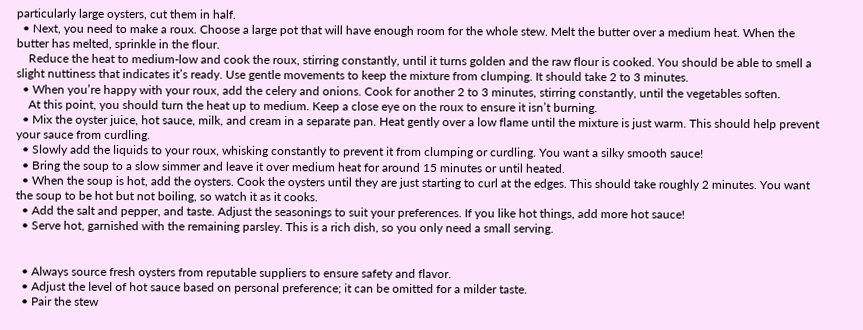particularly large oysters, cut them in half.
  • Next, you need to make a roux. Choose a large pot that will have enough room for the whole stew. Melt the butter over a medium heat. When the butter has melted, sprinkle in the flour.
    Reduce the heat to medium-low and cook the roux, stirring constantly, until it turns golden and the raw flour is cooked. You should be able to smell a slight nuttiness that indicates it’s ready. Use gentle movements to keep the mixture from clumping. It should take 2 to 3 minutes.
  • When you’re happy with your roux, add the celery and onions. Cook for another 2 to 3 minutes, stirring constantly, until the vegetables soften.
    At this point, you should turn the heat up to medium. Keep a close eye on the roux to ensure it isn’t burning.
  • Mix the oyster juice, hot sauce, milk, and cream in a separate pan. Heat gently over a low flame until the mixture is just warm. This should help prevent your sauce from curdling.
  • Slowly add the liquids to your roux, whisking constantly to prevent it from clumping or curdling. You want a silky smooth sauce!
  • Bring the soup to a slow simmer and leave it over medium heat for around 15 minutes or until heated.
  • When the soup is hot, add the oysters. Cook the oysters until they are just starting to curl at the edges. This should take roughly 2 minutes. You want the soup to be hot but not boiling, so watch it as it cooks.
  • Add the salt and pepper, and taste. Adjust the seasonings to suit your preferences. If you like hot things, add more hot sauce!
  • Serve hot, garnished with the remaining parsley. This is a rich dish, so you only need a small serving.


  • Always source fresh oysters from reputable suppliers to ensure safety and flavor.
  • Adjust the level of hot sauce based on personal preference; it can be omitted for a milder taste.
  • Pair the stew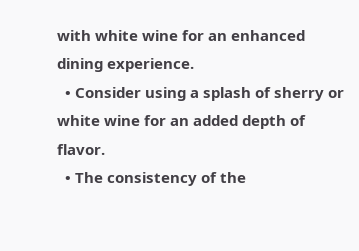with white wine for an enhanced dining experience.
  • Consider using a splash of sherry or white wine for an added depth of flavor.
  • The consistency of the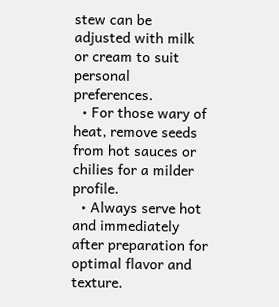stew can be adjusted with milk or cream to suit personal preferences.
  • For those wary of heat, remove seeds from hot sauces or chilies for a milder profile.
  • Always serve hot and immediately after preparation for optimal flavor and texture.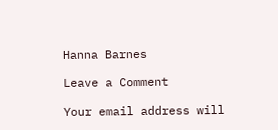Hanna Barnes

Leave a Comment

Your email address will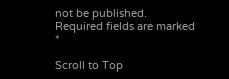not be published. Required fields are marked *

Scroll to Top